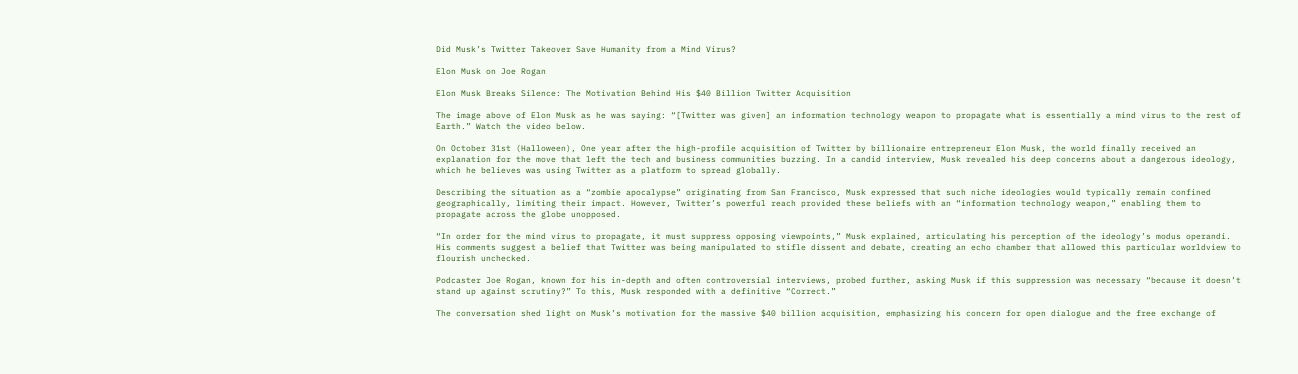Did Musk’s Twitter Takeover Save Humanity from a Mind Virus?

Elon Musk on Joe Rogan

Elon Musk Breaks Silence: The Motivation Behind His $40 Billion Twitter Acquisition

The image above of Elon Musk as he was saying: “[Twitter was given] an information technology weapon to propagate what is essentially a mind virus to the rest of Earth.” Watch the video below.

On October 31st (Halloween), One year after the high-profile acquisition of Twitter by billionaire entrepreneur Elon Musk, the world finally received an explanation for the move that left the tech and business communities buzzing. In a candid interview, Musk revealed his deep concerns about a dangerous ideology, which he believes was using Twitter as a platform to spread globally.

Describing the situation as a “zombie apocalypse” originating from San Francisco, Musk expressed that such niche ideologies would typically remain confined geographically, limiting their impact. However, Twitter’s powerful reach provided these beliefs with an “information technology weapon,” enabling them to propagate across the globe unopposed.

“In order for the mind virus to propagate, it must suppress opposing viewpoints,” Musk explained, articulating his perception of the ideology’s modus operandi. His comments suggest a belief that Twitter was being manipulated to stifle dissent and debate, creating an echo chamber that allowed this particular worldview to flourish unchecked.

Podcaster Joe Rogan, known for his in-depth and often controversial interviews, probed further, asking Musk if this suppression was necessary “because it doesn’t stand up against scrutiny?” To this, Musk responded with a definitive “Correct.”

The conversation shed light on Musk’s motivation for the massive $40 billion acquisition, emphasizing his concern for open dialogue and the free exchange of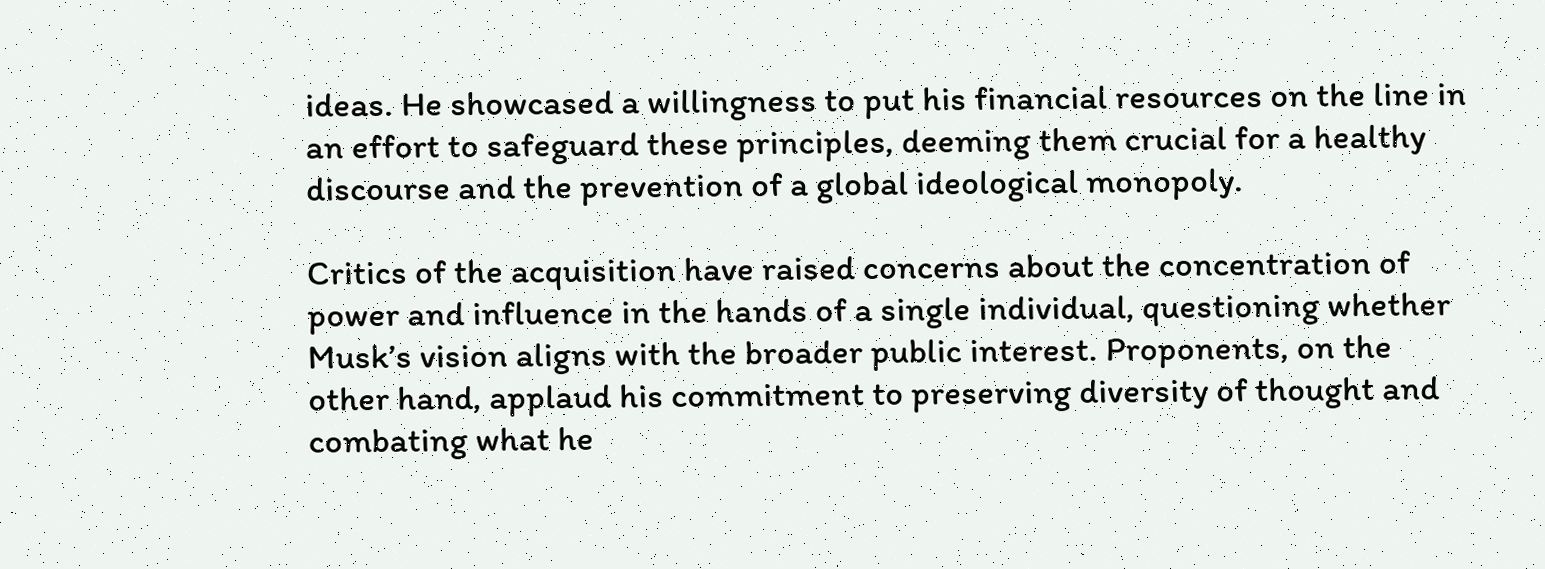ideas. He showcased a willingness to put his financial resources on the line in an effort to safeguard these principles, deeming them crucial for a healthy discourse and the prevention of a global ideological monopoly.

Critics of the acquisition have raised concerns about the concentration of power and influence in the hands of a single individual, questioning whether Musk’s vision aligns with the broader public interest. Proponents, on the other hand, applaud his commitment to preserving diversity of thought and combating what he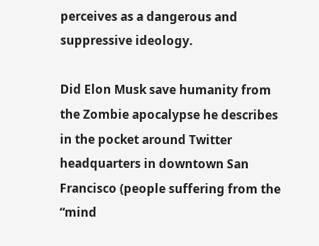perceives as a dangerous and suppressive ideology.

Did Elon Musk save humanity from the Zombie apocalypse he describes in the pocket around Twitter headquarters in downtown San Francisco (people suffering from the “mind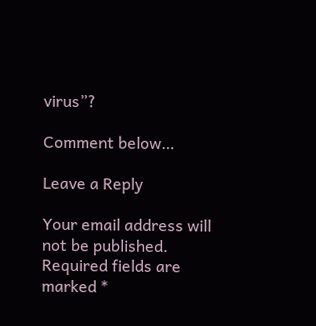virus”?

Comment below…

Leave a Reply

Your email address will not be published. Required fields are marked *